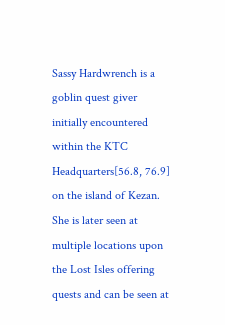Sassy Hardwrench is a goblin quest giver initially encountered within the KTC Headquarters[56.8, 76.9] on the island of Kezan. She is later seen at multiple locations upon the Lost Isles offering quests and can be seen at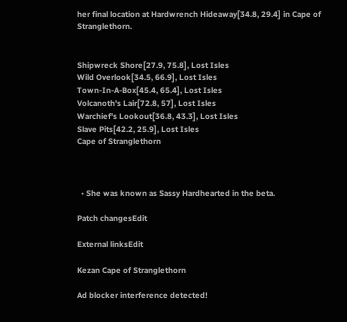her final location at Hardwrench Hideaway[34.8, 29.4] in Cape of Stranglethorn.


Shipwreck Shore[27.9, 75.8], Lost Isles
Wild Overlook[34.5, 66.9], Lost Isles
Town-In-A-Box[45.4, 65.4], Lost Isles
Volcanoth's Lair[72.8, 57], Lost Isles
Warchief's Lookout[36.8, 43.3], Lost Isles
Slave Pits[42.2, 25.9], Lost Isles
Cape of Stranglethorn



  • She was known as Sassy Hardhearted in the beta.

Patch changesEdit

External linksEdit

Kezan Cape of Stranglethorn

Ad blocker interference detected!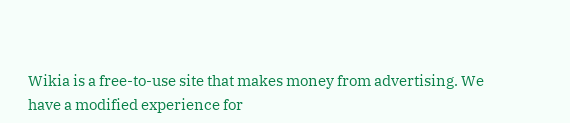Wikia is a free-to-use site that makes money from advertising. We have a modified experience for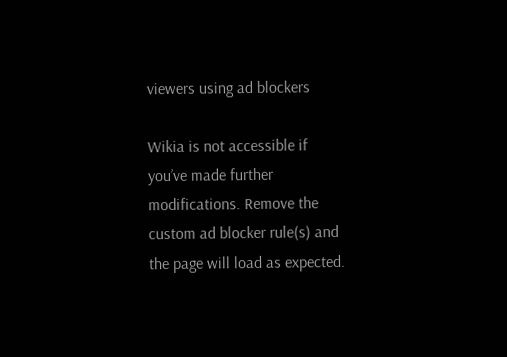viewers using ad blockers

Wikia is not accessible if you’ve made further modifications. Remove the custom ad blocker rule(s) and the page will load as expected.